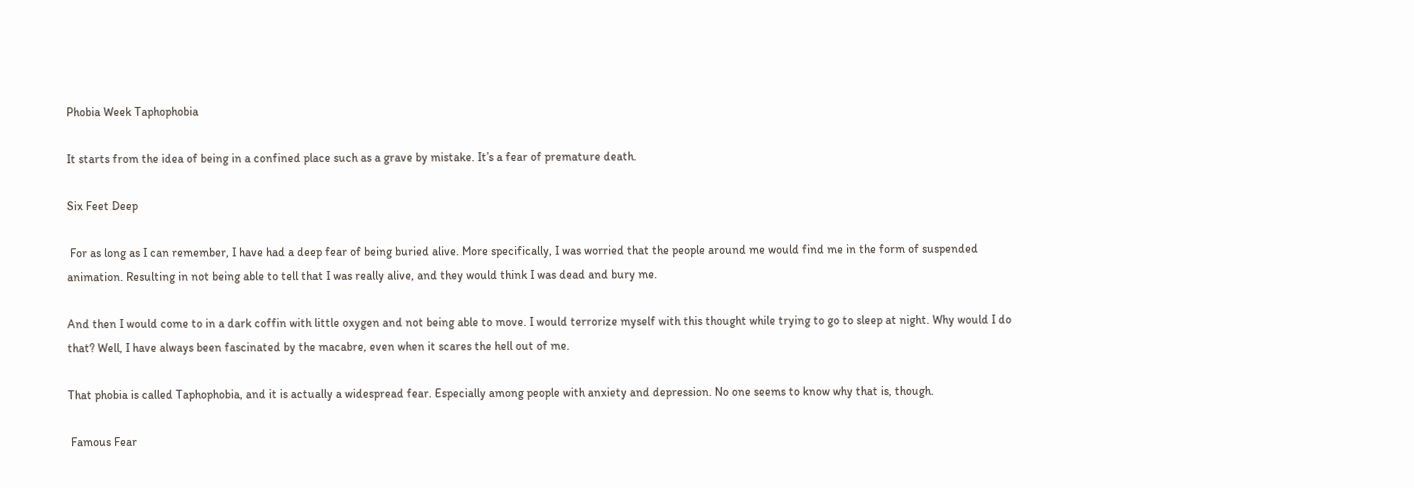Phobia Week Taphophobia

It starts from the idea of being in a confined place such as a grave by mistake. It’s a fear of premature death.

Six Feet Deep

 For as long as I can remember, I have had a deep fear of being buried alive. More specifically, I was worried that the people around me would find me in the form of suspended animation. Resulting in not being able to tell that I was really alive, and they would think I was dead and bury me.

And then I would come to in a dark coffin with little oxygen and not being able to move. I would terrorize myself with this thought while trying to go to sleep at night. Why would I do that? Well, I have always been fascinated by the macabre, even when it scares the hell out of me.

That phobia is called Taphophobia, and it is actually a widespread fear. Especially among people with anxiety and depression. No one seems to know why that is, though.

 Famous Fear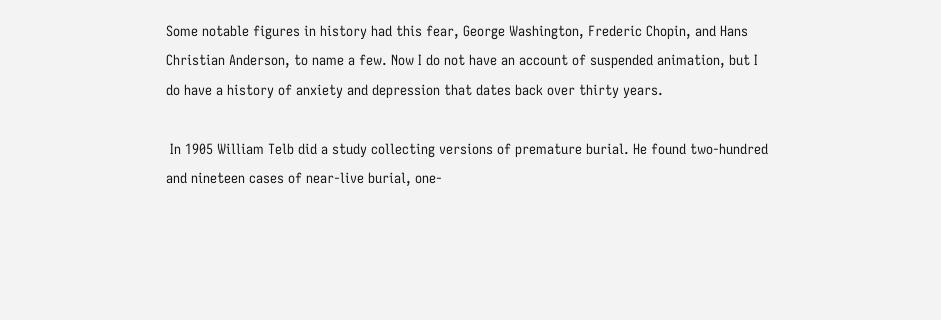Some notable figures in history had this fear, George Washington, Frederic Chopin, and Hans Christian Anderson, to name a few. Now I do not have an account of suspended animation, but I do have a history of anxiety and depression that dates back over thirty years.

 In 1905 William Telb did a study collecting versions of premature burial. He found two-hundred and nineteen cases of near-live burial, one-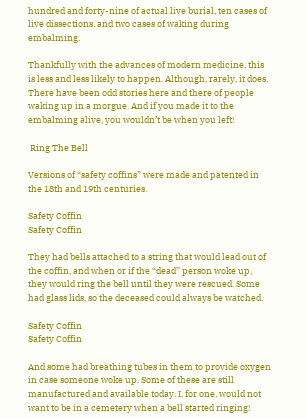hundred and forty-nine of actual live burial, ten cases of live dissections, and two cases of waking during embalming.

Thankfully with the advances of modern medicine, this is less and less likely to happen. Although, rarely, it does. There have been odd stories here and there of people waking up in a morgue. And if you made it to the embalming alive, you wouldn’t be when you left!

 Ring The Bell

Versions of “safety coffins” were made and patented in the 18th and 19th centuries.

Safety Coffin
Safety Coffin

They had bells attached to a string that would lead out of the coffin, and when or if the “dead” person woke up, they would ring the bell until they were rescued. Some had glass lids, so the deceased could always be watched.

Safety Coffin
Safety Coffin

And some had breathing tubes in them to provide oxygen in case someone woke up. Some of these are still manufactured and available today. I, for one, would not want to be in a cemetery when a bell started ringing!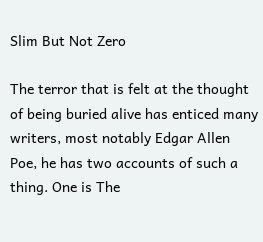Slim But Not Zero

The terror that is felt at the thought of being buried alive has enticed many writers, most notably Edgar Allen Poe, he has two accounts of such a thing. One is The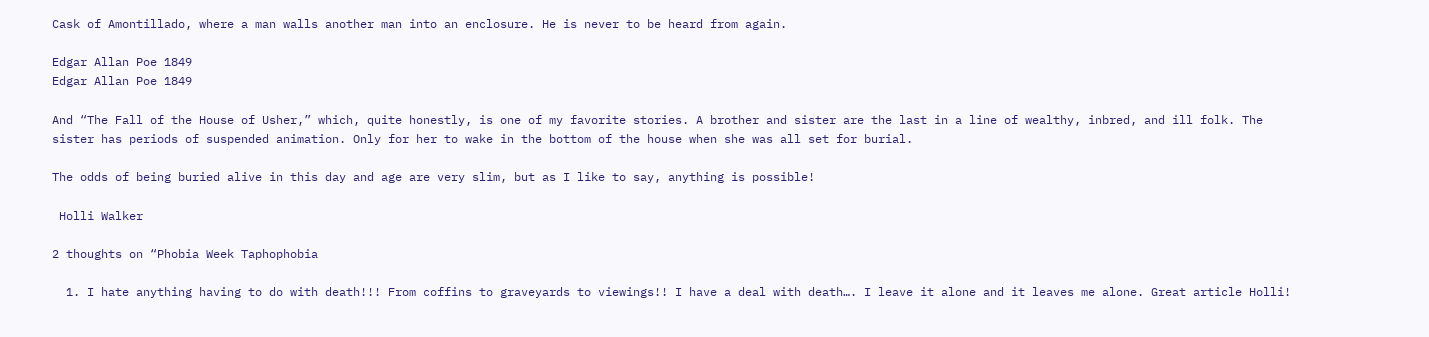Cask of Amontillado, where a man walls another man into an enclosure. He is never to be heard from again.

Edgar Allan Poe 1849
Edgar Allan Poe 1849

And “The Fall of the House of Usher,” which, quite honestly, is one of my favorite stories. A brother and sister are the last in a line of wealthy, inbred, and ill folk. The sister has periods of suspended animation. Only for her to wake in the bottom of the house when she was all set for burial.

The odds of being buried alive in this day and age are very slim, but as I like to say, anything is possible!

 Holli Walker

2 thoughts on “Phobia Week Taphophobia

  1. I hate anything having to do with death!!! From coffins to graveyards to viewings!! I have a deal with death…. I leave it alone and it leaves me alone. Great article Holli!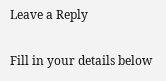Leave a Reply

Fill in your details below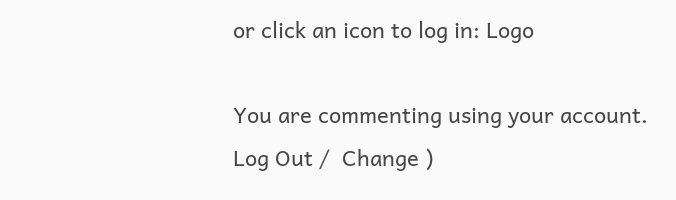or click an icon to log in: Logo

You are commenting using your account. Log Out /  Change )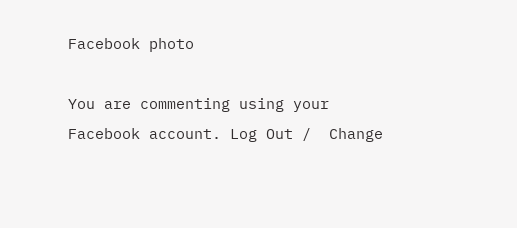Facebook photo

You are commenting using your Facebook account. Log Out /  Change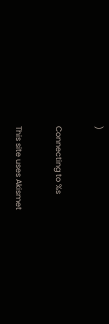)

Connecting to %s

This site uses Akismet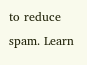to reduce spam. Learn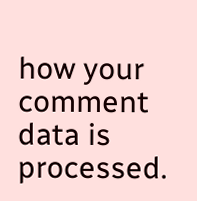how your comment data is processed.